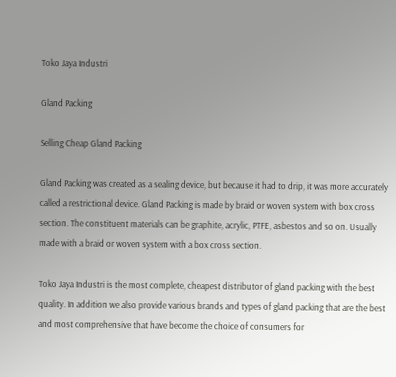Toko Jaya Industri

Gland Packing

Selling Cheap Gland Packing

Gland Packing was created as a sealing device, but because it had to drip, it was more accurately called a restrictional device. Gland Packing is made by braid or woven system with box cross section. The constituent materials can be graphite, acrylic, PTFE, asbestos and so on. Usually made with a braid or woven system with a box cross section.

Toko Jaya Industri is the most complete, cheapest distributor of gland packing with the best quality. In addition we also provide various brands and types of gland packing that are the best and most comprehensive that have become the choice of consumers for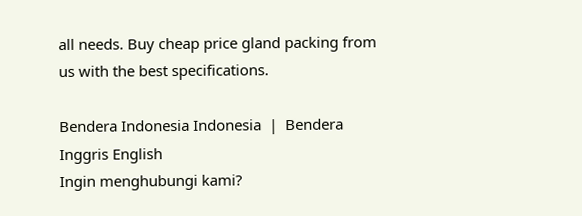all needs. Buy cheap price gland packing from us with the best specifications.

Bendera Indonesia Indonesia  |  Bendera Inggris English
Ingin menghubungi kami?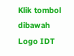Klik tombol dibawah
Logo IDT